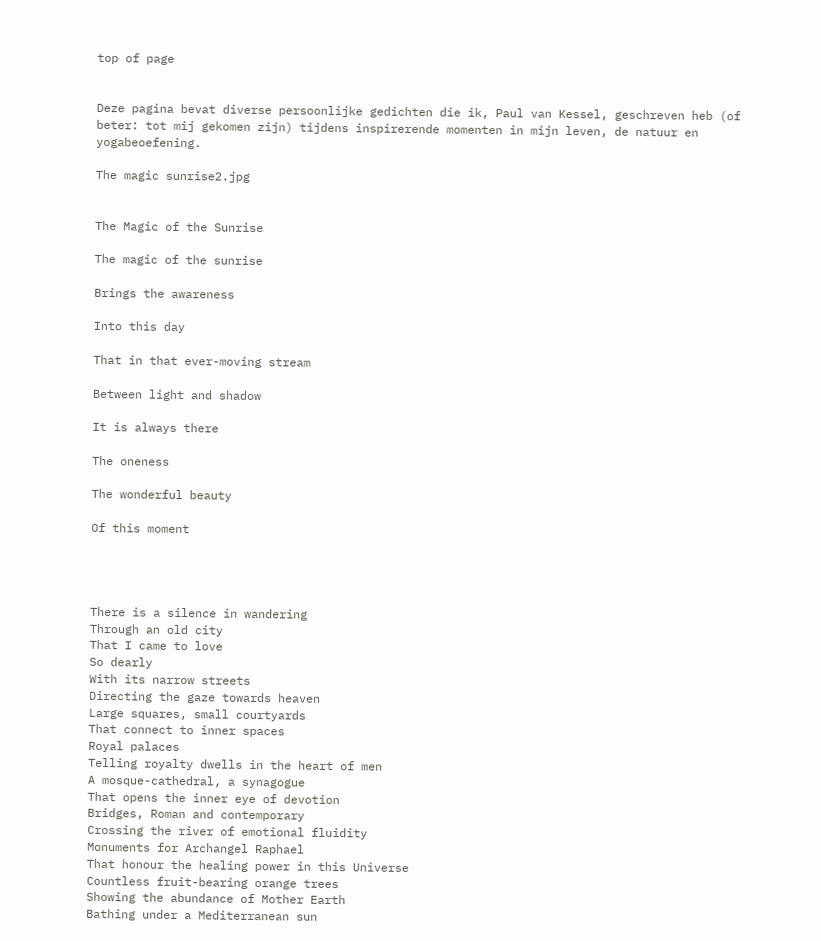top of page


Deze pagina bevat diverse persoonlijke gedichten die ik, Paul van Kessel, geschreven heb (of beter: tot mij gekomen zijn) tijdens inspirerende momenten in mijn leven, de natuur en yogabeoefening.

The magic sunrise2.jpg


The Magic of the Sunrise

The magic of the sunrise

Brings the awareness

Into this day

That in that ever-moving stream

Between light and shadow

It is always there

The oneness

The wonderful beauty

Of this moment




There is a silence in wandering
Through an old city
That I came to love
So dearly
With its narrow streets
Directing the gaze towards heaven
Large squares, small courtyards
That connect to inner spaces
Royal palaces
Telling royalty dwells in the heart of men
A mosque-cathedral, a synagogue
That opens the inner eye of devotion
Bridges, Roman and contemporary
Crossing the river of emotional fluidity
Monuments for Archangel Raphael
That honour the healing power in this Universe
Countless fruit-bearing orange trees
Showing the abundance of Mother Earth
Bathing under a Mediterranean sun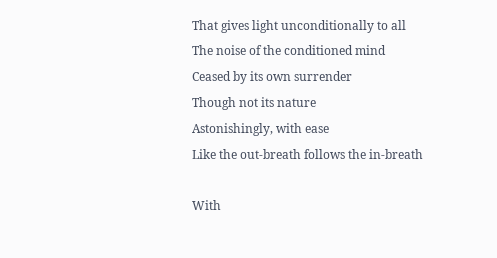That gives light unconditionally to all
The noise of the conditioned mind
Ceased by its own surrender
Though not its nature
Astonishingly, with ease
Like the out-breath follows the in-breath

With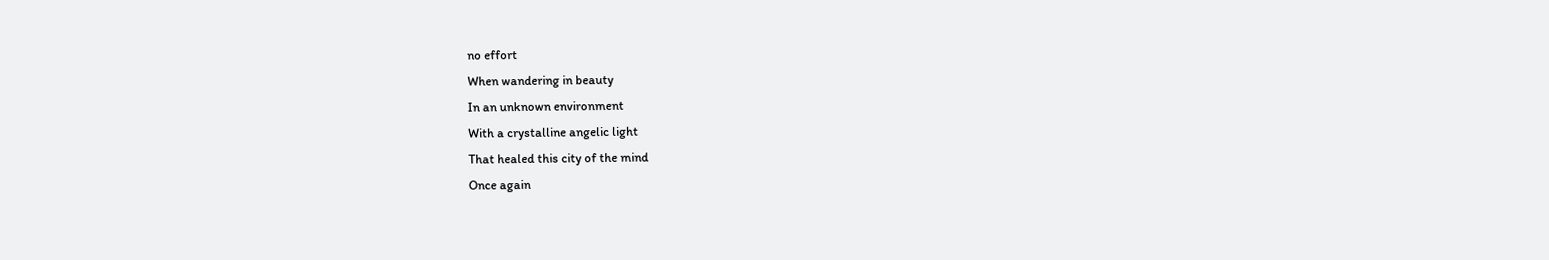no effort
When wandering in beauty
In an unknown environment
With a crystalline angelic light
That healed this city of the mind
Once again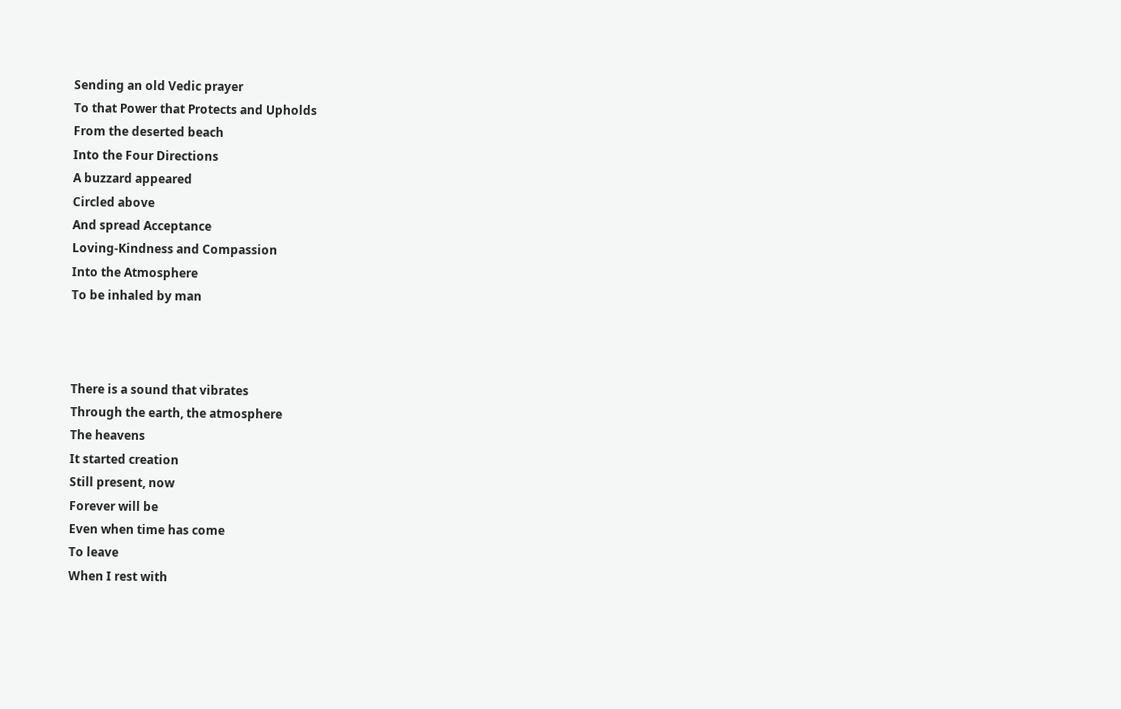Sending an old Vedic prayer
To that Power that Protects and Upholds
From the deserted beach
Into the Four Directions
A buzzard appeared
Circled above
And spread Acceptance
Loving-Kindness and Compassion
Into the Atmosphere
To be inhaled by man



There is a sound that vibrates
Through the earth, the atmosphere
The heavens
It started creation
Still present, now
Forever will be
Even when time has come
To leave
When I rest with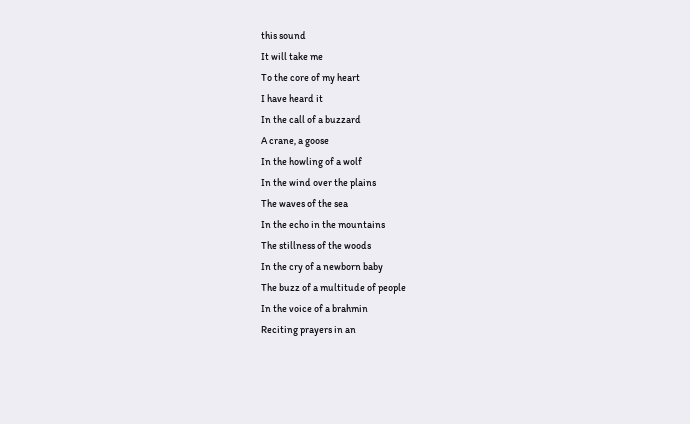this sound
It will take me
To the core of my heart
I have heard it
In the call of a buzzard
A crane, a goose
In the howling of a wolf
In the wind over the plains
The waves of the sea
In the echo in the mountains
The stillness of the woods
In the cry of a newborn baby
The buzz of a multitude of people
In the voice of a brahmin
Reciting prayers in an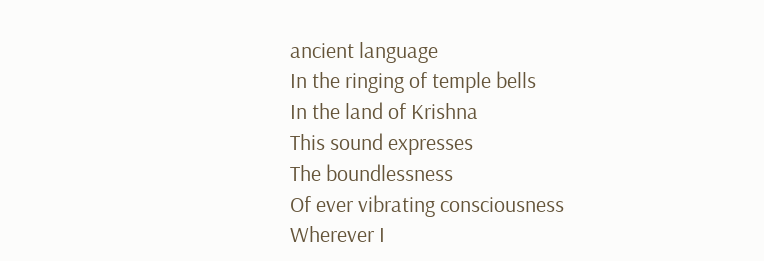ancient language
In the ringing of temple bells
In the land of Krishna
This sound expresses
The boundlessness
Of ever vibrating consciousness
Wherever I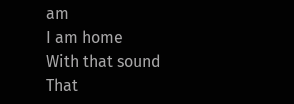am
I am home
With that sound
That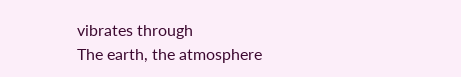vibrates through
The earth, the atmosphere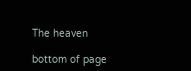The heaven

bottom of page